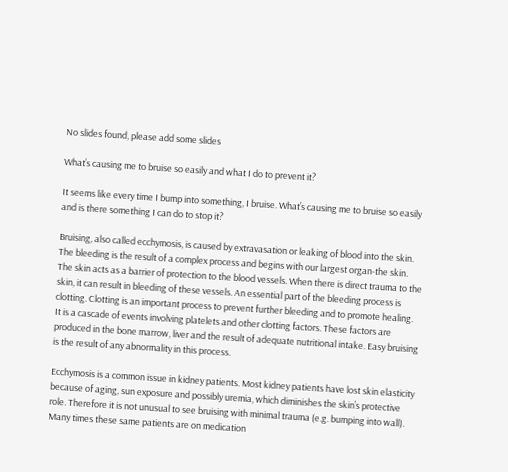No slides found, please add some slides

What’s causing me to bruise so easily and what I do to prevent it?

It seems like every time I bump into something, I bruise. What’s causing me to bruise so easily and is there something I can do to stop it?

Bruising, also called ecchymosis, is caused by extravasation or leaking of blood into the skin. The bleeding is the result of a complex process and begins with our largest organ-the skin. The skin acts as a barrier of protection to the blood vessels. When there is direct trauma to the skin, it can result in bleeding of these vessels. An essential part of the bleeding process is clotting. Clotting is an important process to prevent further bleeding and to promote healing. It is a cascade of events involving platelets and other clotting factors. These factors are produced in the bone marrow, liver and the result of adequate nutritional intake. Easy bruising is the result of any abnormality in this process.

Ecchymosis is a common issue in kidney patients. Most kidney patients have lost skin elasticity because of aging, sun exposure and possibly uremia, which diminishes the skin’s protective role. Therefore it is not unusual to see bruising with minimal trauma (e.g. bumping into wall). Many times these same patients are on medication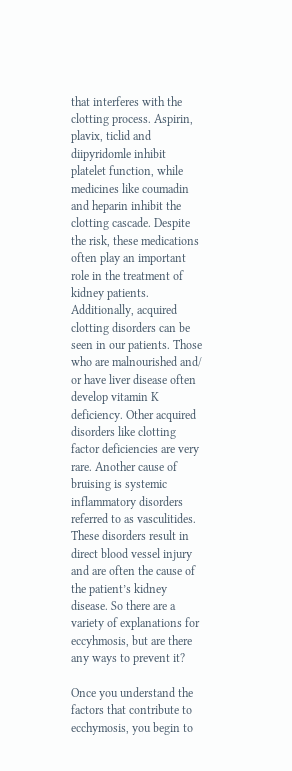that interferes with the clotting process. Aspirin, plavix, ticlid and diipyridomle inhibit platelet function, while medicines like coumadin and heparin inhibit the clotting cascade. Despite the risk, these medications often play an important role in the treatment of kidney patients. Additionally, acquired clotting disorders can be seen in our patients. Those who are malnourished and/ or have liver disease often develop vitamin K deficiency. Other acquired disorders like clotting factor deficiencies are very rare. Another cause of bruising is systemic inflammatory disorders referred to as vasculitides. These disorders result in direct blood vessel injury and are often the cause of the patient’s kidney disease. So there are a variety of explanations for eccyhmosis, but are there any ways to prevent it?

Once you understand the factors that contribute to ecchymosis, you begin to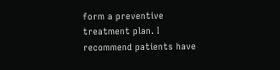form a preventive treatment plan. I recommend patients have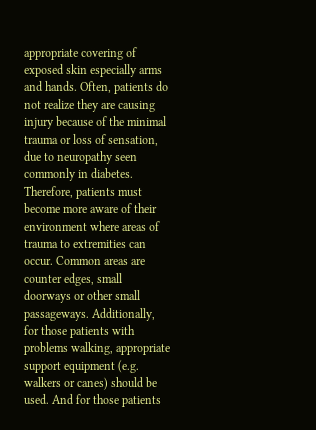appropriate covering of exposed skin especially arms and hands. Often, patients do not realize they are causing injury because of the minimal trauma or loss of sensation, due to neuropathy seen commonly in diabetes. Therefore, patients must become more aware of their environment where areas of trauma to extremities can occur. Common areas are counter edges, small doorways or other small passageways. Additionally, for those patients with problems walking, appropriate support equipment (e.g. walkers or canes) should be used. And for those patients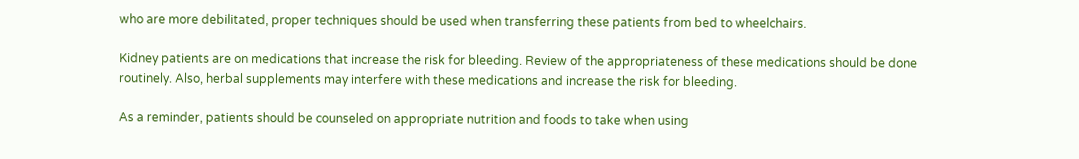who are more debilitated, proper techniques should be used when transferring these patients from bed to wheelchairs.

Kidney patients are on medications that increase the risk for bleeding. Review of the appropriateness of these medications should be done routinely. Also, herbal supplements may interfere with these medications and increase the risk for bleeding.

As a reminder, patients should be counseled on appropriate nutrition and foods to take when using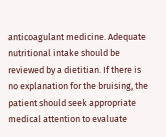anticoagulant medicine. Adequate nutritional intake should be reviewed by a dietitian. If there is no explanation for the bruising, the patient should seek appropriate medical attention to evaluate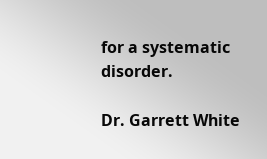for a systematic disorder.

Dr. Garrett White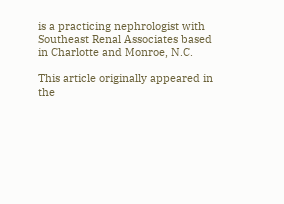is a practicing nephrologist with Southeast Renal Associates based in Charlotte and Monroe, N.C.

This article originally appeared in the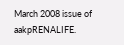March 2008 issue of aakpRENALIFE.